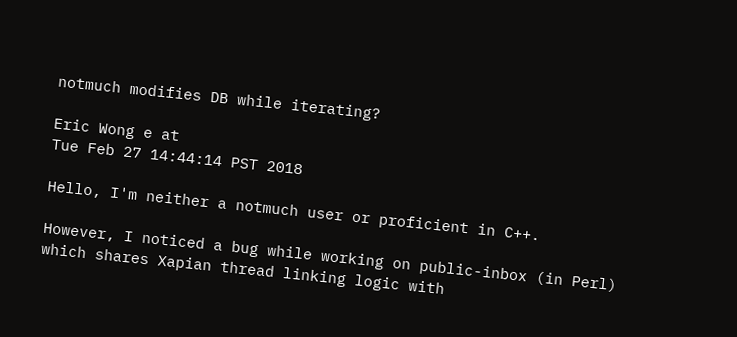notmuch modifies DB while iterating?

Eric Wong e at
Tue Feb 27 14:44:14 PST 2018

Hello, I'm neither a notmuch user or proficient in C++.

However, I noticed a bug while working on public-inbox (in Perl)
which shares Xapian thread linking logic with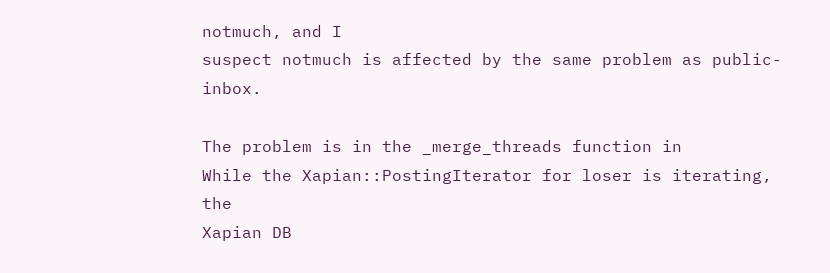notmuch, and I
suspect notmuch is affected by the same problem as public-inbox.

The problem is in the _merge_threads function in
While the Xapian::PostingIterator for loser is iterating, the
Xapian DB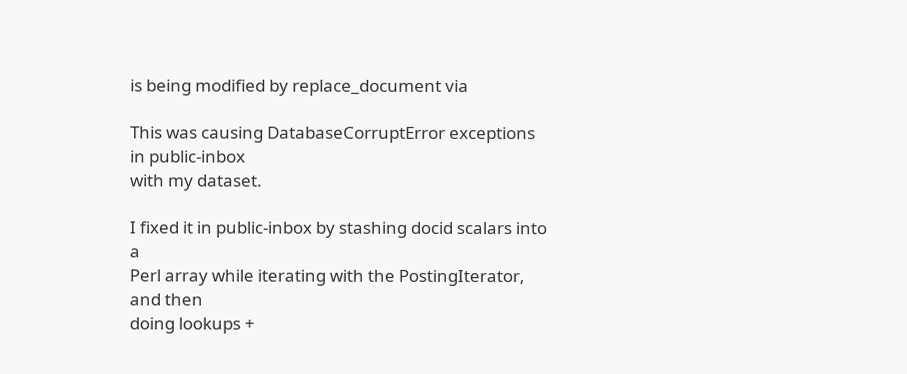is being modified by replace_document via

This was causing DatabaseCorruptError exceptions in public-inbox
with my dataset.

I fixed it in public-inbox by stashing docid scalars into a
Perl array while iterating with the PostingIterator, and then
doing lookups +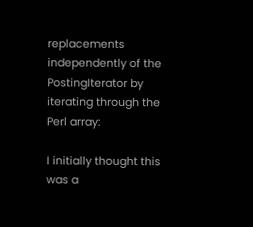replacements independently of the
PostingIterator by iterating through the Perl array:

I initially thought this was a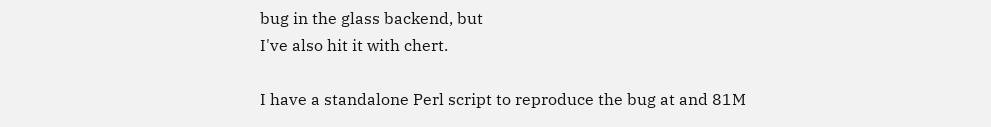bug in the glass backend, but
I've also hit it with chert.

I have a standalone Perl script to reproduce the bug at and 81M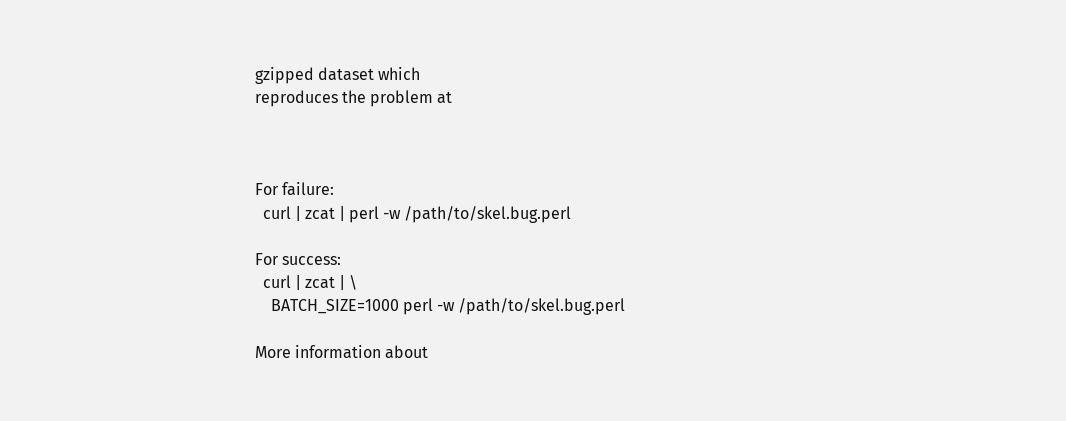gzipped dataset which
reproduces the problem at



For failure:
  curl | zcat | perl -w /path/to/skel.bug.perl

For success:
  curl | zcat | \
    BATCH_SIZE=1000 perl -w /path/to/skel.bug.perl

More information about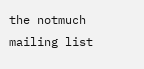the notmuch mailing list